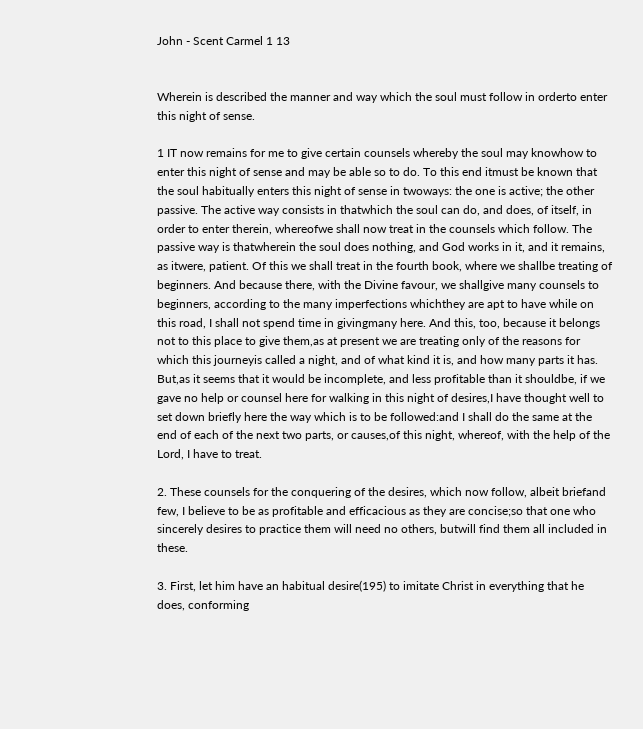John - Scent Carmel 1 13


Wherein is described the manner and way which the soul must follow in orderto enter this night of sense.

1 IT now remains for me to give certain counsels whereby the soul may knowhow to enter this night of sense and may be able so to do. To this end itmust be known that the soul habitually enters this night of sense in twoways: the one is active; the other passive. The active way consists in thatwhich the soul can do, and does, of itself, in order to enter therein, whereofwe shall now treat in the counsels which follow. The passive way is thatwherein the soul does nothing, and God works in it, and it remains, as itwere, patient. Of this we shall treat in the fourth book, where we shallbe treating of beginners. And because there, with the Divine favour, we shallgive many counsels to beginners, according to the many imperfections whichthey are apt to have while on this road, I shall not spend time in givingmany here. And this, too, because it belongs not to this place to give them,as at present we are treating only of the reasons for which this journeyis called a night, and of what kind it is, and how many parts it has. But,as it seems that it would be incomplete, and less profitable than it shouldbe, if we gave no help or counsel here for walking in this night of desires,I have thought well to set down briefly here the way which is to be followed:and I shall do the same at the end of each of the next two parts, or causes,of this night, whereof, with the help of the Lord, I have to treat.

2. These counsels for the conquering of the desires, which now follow, albeit briefand few, I believe to be as profitable and efficacious as they are concise;so that one who sincerely desires to practice them will need no others, butwill find them all included in these.

3. First, let him have an habitual desire(195) to imitate Christ in everything that he does, conforming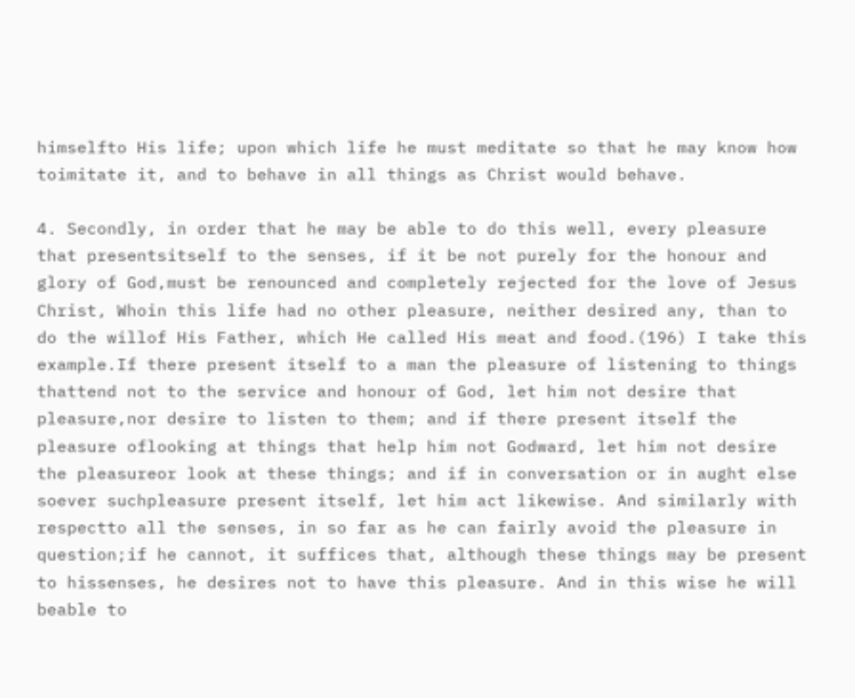himselfto His life; upon which life he must meditate so that he may know how toimitate it, and to behave in all things as Christ would behave.

4. Secondly, in order that he may be able to do this well, every pleasure that presentsitself to the senses, if it be not purely for the honour and glory of God,must be renounced and completely rejected for the love of Jesus Christ, Whoin this life had no other pleasure, neither desired any, than to do the willof His Father, which He called His meat and food.(196) I take this example.If there present itself to a man the pleasure of listening to things thattend not to the service and honour of God, let him not desire that pleasure,nor desire to listen to them; and if there present itself the pleasure oflooking at things that help him not Godward, let him not desire the pleasureor look at these things; and if in conversation or in aught else soever suchpleasure present itself, let him act likewise. And similarly with respectto all the senses, in so far as he can fairly avoid the pleasure in question;if he cannot, it suffices that, although these things may be present to hissenses, he desires not to have this pleasure. And in this wise he will beable to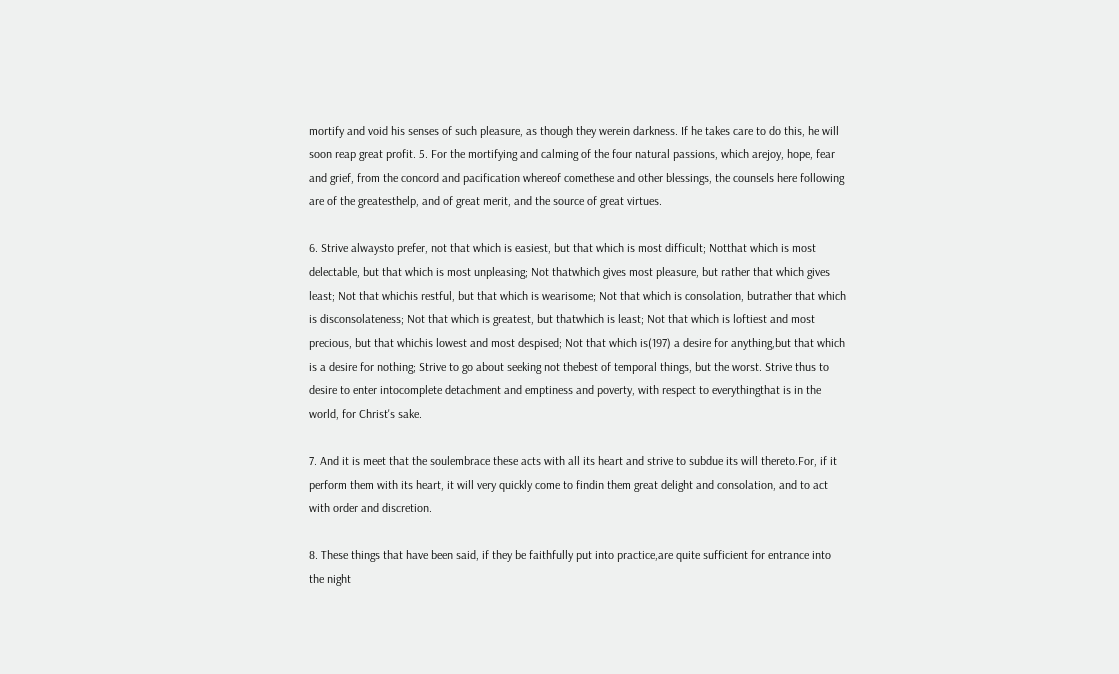mortify and void his senses of such pleasure, as though they werein darkness. If he takes care to do this, he will soon reap great profit. 5. For the mortifying and calming of the four natural passions, which arejoy, hope, fear and grief, from the concord and pacification whereof comethese and other blessings, the counsels here following are of the greatesthelp, and of great merit, and the source of great virtues.

6. Strive alwaysto prefer, not that which is easiest, but that which is most difficult; Notthat which is most delectable, but that which is most unpleasing; Not thatwhich gives most pleasure, but rather that which gives least; Not that whichis restful, but that which is wearisome; Not that which is consolation, butrather that which is disconsolateness; Not that which is greatest, but thatwhich is least; Not that which is loftiest and most precious, but that whichis lowest and most despised; Not that which is(197) a desire for anything,but that which is a desire for nothing; Strive to go about seeking not thebest of temporal things, but the worst. Strive thus to desire to enter intocomplete detachment and emptiness and poverty, with respect to everythingthat is in the world, for Christ's sake.

7. And it is meet that the soulembrace these acts with all its heart and strive to subdue its will thereto.For, if it perform them with its heart, it will very quickly come to findin them great delight and consolation, and to act with order and discretion.

8. These things that have been said, if they be faithfully put into practice,are quite sufficient for entrance into the night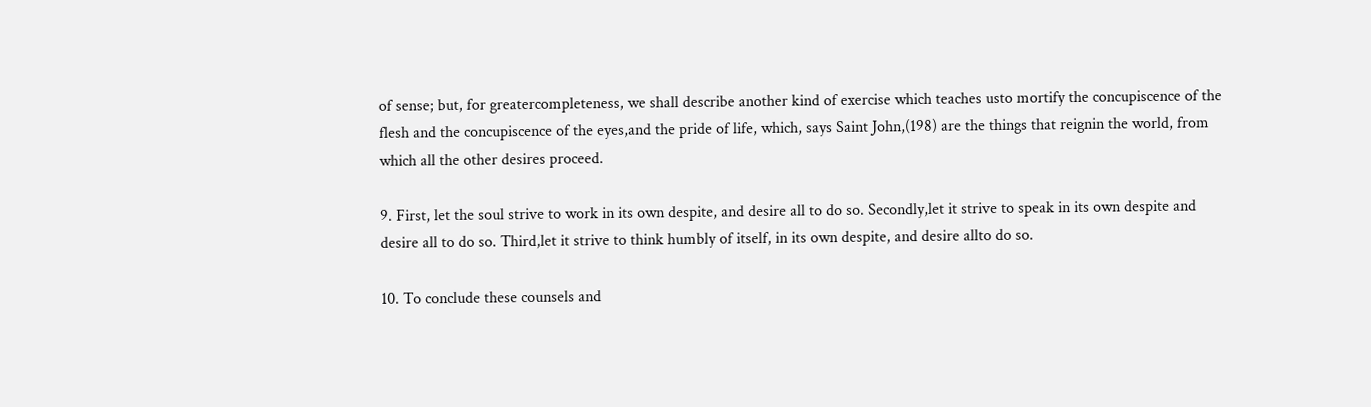of sense; but, for greatercompleteness, we shall describe another kind of exercise which teaches usto mortify the concupiscence of the flesh and the concupiscence of the eyes,and the pride of life, which, says Saint John,(198) are the things that reignin the world, from which all the other desires proceed.

9. First, let the soul strive to work in its own despite, and desire all to do so. Secondly,let it strive to speak in its own despite and desire all to do so. Third,let it strive to think humbly of itself, in its own despite, and desire allto do so.

10. To conclude these counsels and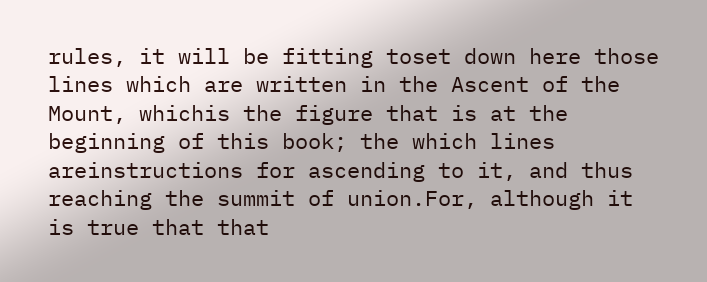rules, it will be fitting toset down here those lines which are written in the Ascent of the Mount, whichis the figure that is at the beginning of this book; the which lines areinstructions for ascending to it, and thus reaching the summit of union.For, although it is true that that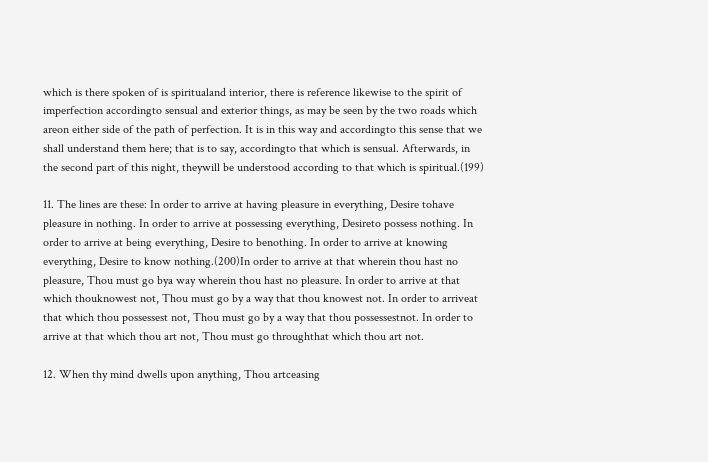which is there spoken of is spiritualand interior, there is reference likewise to the spirit of imperfection accordingto sensual and exterior things, as may be seen by the two roads which areon either side of the path of perfection. It is in this way and accordingto this sense that we shall understand them here; that is to say, accordingto that which is sensual. Afterwards, in the second part of this night, theywill be understood according to that which is spiritual.(199)

11. The lines are these: In order to arrive at having pleasure in everything, Desire tohave pleasure in nothing. In order to arrive at possessing everything, Desireto possess nothing. In order to arrive at being everything, Desire to benothing. In order to arrive at knowing everything, Desire to know nothing.(200)In order to arrive at that wherein thou hast no pleasure, Thou must go bya way wherein thou hast no pleasure. In order to arrive at that which thouknowest not, Thou must go by a way that thou knowest not. In order to arriveat that which thou possessest not, Thou must go by a way that thou possessestnot. In order to arrive at that which thou art not, Thou must go throughthat which thou art not.

12. When thy mind dwells upon anything, Thou artceasing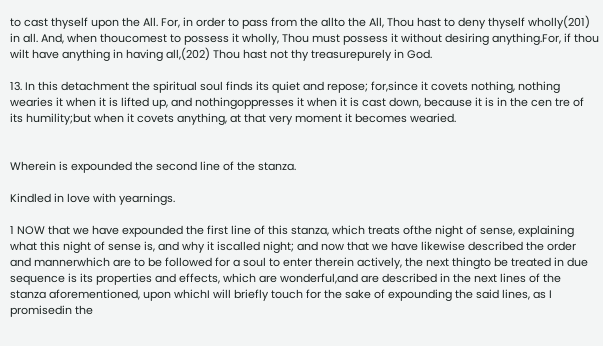to cast thyself upon the All. For, in order to pass from the allto the All, Thou hast to deny thyself wholly(201) in all. And, when thoucomest to possess it wholly, Thou must possess it without desiring anything.For, if thou wilt have anything in having all,(202) Thou hast not thy treasurepurely in God.

13. In this detachment the spiritual soul finds its quiet and repose; for,since it covets nothing, nothing wearies it when it is lifted up, and nothingoppresses it when it is cast down, because it is in the cen tre of its humility;but when it covets anything, at that very moment it becomes wearied.


Wherein is expounded the second line of the stanza.

Kindled in love with yearnings.

1 NOW that we have expounded the first line of this stanza, which treats ofthe night of sense, explaining what this night of sense is, and why it iscalled night; and now that we have likewise described the order and mannerwhich are to be followed for a soul to enter therein actively, the next thingto be treated in due sequence is its properties and effects, which are wonderful,and are described in the next lines of the stanza aforementioned, upon whichI will briefly touch for the sake of expounding the said lines, as I promisedin the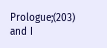Prologue;(203) and I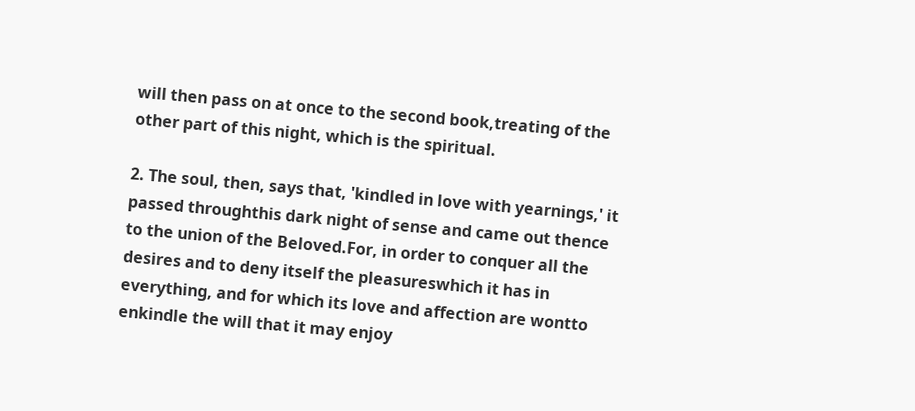will then pass on at once to the second book,treating of the other part of this night, which is the spiritual.

2. The soul, then, says that, 'kindled in love with yearnings,' it passed throughthis dark night of sense and came out thence to the union of the Beloved.For, in order to conquer all the desires and to deny itself the pleasureswhich it has in everything, and for which its love and affection are wontto enkindle the will that it may enjoy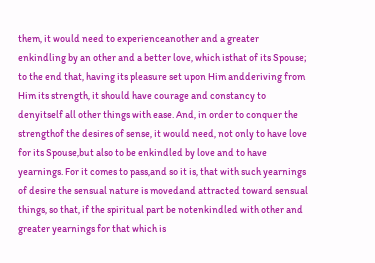them, it would need to experienceanother and a greater enkindling by an other and a better love, which isthat of its Spouse; to the end that, having its pleasure set upon Him andderiving from Him its strength, it should have courage and constancy to denyitself all other things with ease. And, in order to conquer the strengthof the desires of sense, it would need, not only to have love for its Spouse,but also to be enkindled by love and to have yearnings. For it comes to pass,and so it is, that with such yearnings of desire the sensual nature is movedand attracted toward sensual things, so that, if the spiritual part be notenkindled with other and greater yearnings for that which is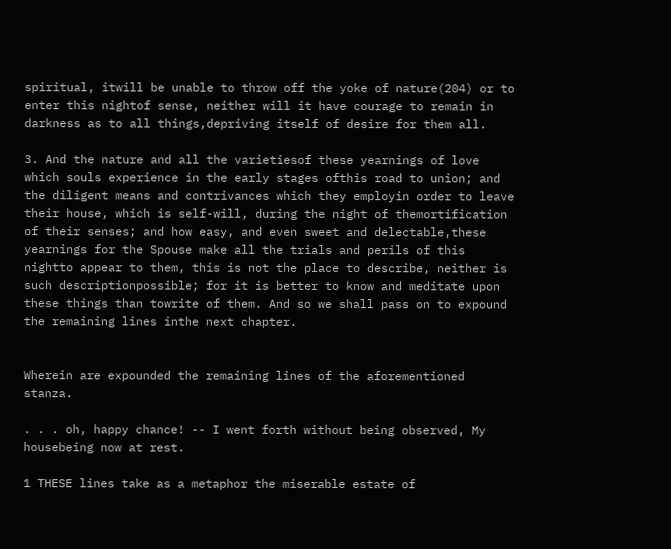spiritual, itwill be unable to throw off the yoke of nature(204) or to enter this nightof sense, neither will it have courage to remain in darkness as to all things,depriving itself of desire for them all.

3. And the nature and all the varietiesof these yearnings of love which souls experience in the early stages ofthis road to union; and the diligent means and contrivances which they employin order to leave their house, which is self-will, during the night of themortification of their senses; and how easy, and even sweet and delectable,these yearnings for the Spouse make all the trials and perils of this nightto appear to them, this is not the place to describe, neither is such descriptionpossible; for it is better to know and meditate upon these things than towrite of them. And so we shall pass on to expound the remaining lines inthe next chapter.


Wherein are expounded the remaining lines of the aforementioned stanza.

. . . oh, happy chance! -- I went forth without being observed, My housebeing now at rest.

1 THESE lines take as a metaphor the miserable estate of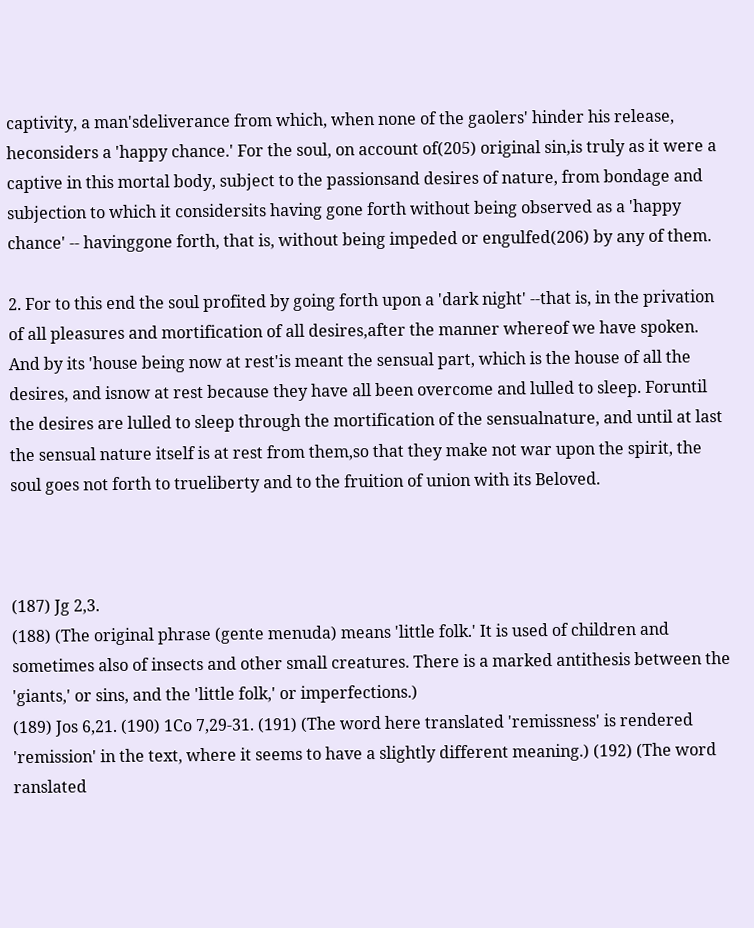captivity, a man'sdeliverance from which, when none of the gaolers' hinder his release, heconsiders a 'happy chance.' For the soul, on account of(205) original sin,is truly as it were a captive in this mortal body, subject to the passionsand desires of nature, from bondage and subjection to which it considersits having gone forth without being observed as a 'happy chance' -- havinggone forth, that is, without being impeded or engulfed(206) by any of them.

2. For to this end the soul profited by going forth upon a 'dark night' --that is, in the privation of all pleasures and mortification of all desires,after the manner whereof we have spoken. And by its 'house being now at rest'is meant the sensual part, which is the house of all the desires, and isnow at rest because they have all been overcome and lulled to sleep. Foruntil the desires are lulled to sleep through the mortification of the sensualnature, and until at last the sensual nature itself is at rest from them,so that they make not war upon the spirit, the soul goes not forth to trueliberty and to the fruition of union with its Beloved.



(187) Jg 2,3.
(188) (The original phrase (gente menuda) means 'little folk.' It is used of children and sometimes also of insects and other small creatures. There is a marked antithesis between the 'giants,' or sins, and the 'little folk,' or imperfections.)
(189) Jos 6,21. (190) 1Co 7,29-31. (191) (The word here translated 'remissness' is rendered 'remission' in the text, where it seems to have a slightly different meaning.) (192) (The word ranslated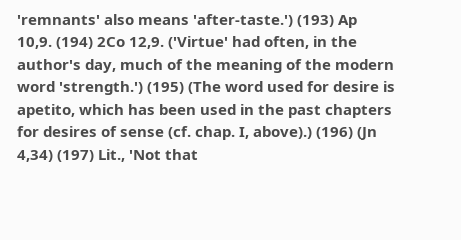'remnants' also means 'after-taste.') (193) Ap 10,9. (194) 2Co 12,9. ('Virtue' had often, in the author's day, much of the meaning of the modern word 'strength.') (195) (The word used for desire is apetito, which has been used in the past chapters for desires of sense (cf. chap. I, above).) (196) (Jn 4,34) (197) Lit., 'Not that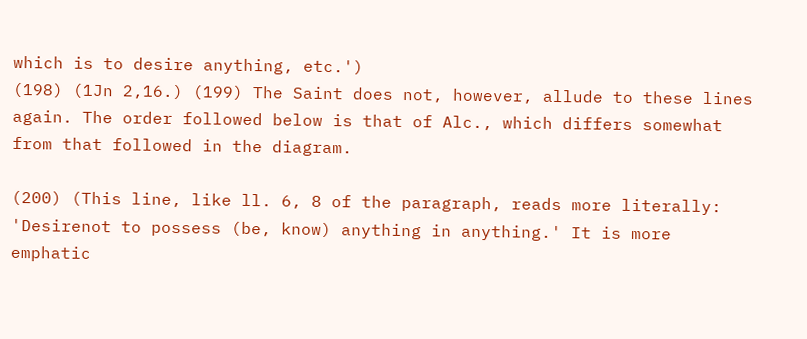which is to desire anything, etc.')
(198) (1Jn 2,16.) (199) The Saint does not, however, allude to these lines again. The order followed below is that of Alc., which differs somewhat from that followed in the diagram.

(200) (This line, like ll. 6, 8 of the paragraph, reads more literally: 'Desirenot to possess (be, know) anything in anything.' It is more emphatic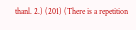thanl. 2.) (201) (There is a repetition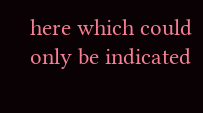here which could only be indicated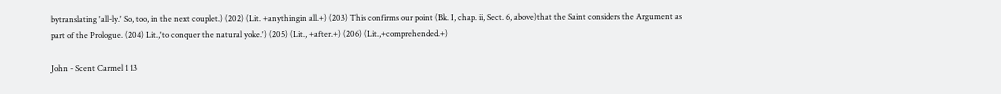bytranslating 'all-ly.' So, too, in the next couplet.) (202) (Lit. +anythingin all.+) (203) This confirms our point (Bk. I, chap. ii, Sect. 6, above)that the Saint considers the Argument as part of the Prologue. (204) Lit.,'to conquer the natural yoke.') (205) (Lit., +after.+) (206) (Lit.,+comprehended.+)

John - Scent Carmel 1 13